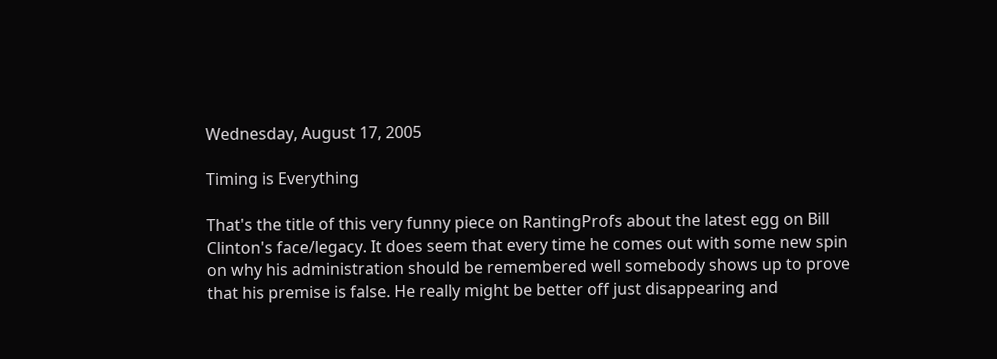Wednesday, August 17, 2005

Timing is Everything

That's the title of this very funny piece on RantingProfs about the latest egg on Bill Clinton's face/legacy. It does seem that every time he comes out with some new spin on why his administration should be remembered well somebody shows up to prove that his premise is false. He really might be better off just disappearing and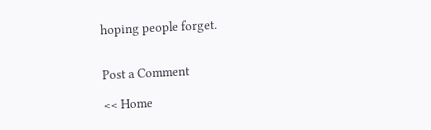hoping people forget.


Post a Comment

<< Home